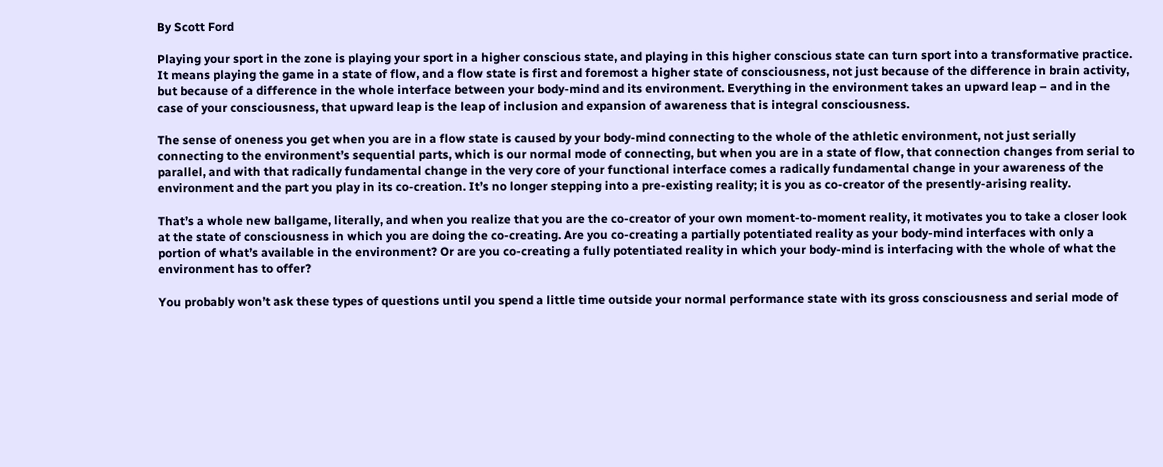By Scott Ford

Playing your sport in the zone is playing your sport in a higher conscious state, and playing in this higher conscious state can turn sport into a transformative practice. It means playing the game in a state of flow, and a flow state is first and foremost a higher state of consciousness, not just because of the difference in brain activity, but because of a difference in the whole interface between your body-mind and its environment. Everything in the environment takes an upward leap – and in the case of your consciousness, that upward leap is the leap of inclusion and expansion of awareness that is integral consciousness.

The sense of oneness you get when you are in a flow state is caused by your body-mind connecting to the whole of the athletic environment, not just serially connecting to the environment’s sequential parts, which is our normal mode of connecting, but when you are in a state of flow, that connection changes from serial to parallel, and with that radically fundamental change in the very core of your functional interface comes a radically fundamental change in your awareness of the environment and the part you play in its co-creation. It’s no longer stepping into a pre-existing reality; it is you as co-creator of the presently-arising reality.

That’s a whole new ballgame, literally, and when you realize that you are the co-creator of your own moment-to-moment reality, it motivates you to take a closer look at the state of consciousness in which you are doing the co-creating. Are you co-creating a partially potentiated reality as your body-mind interfaces with only a portion of what’s available in the environment? Or are you co-creating a fully potentiated reality in which your body-mind is interfacing with the whole of what the environment has to offer?

You probably won’t ask these types of questions until you spend a little time outside your normal performance state with its gross consciousness and serial mode of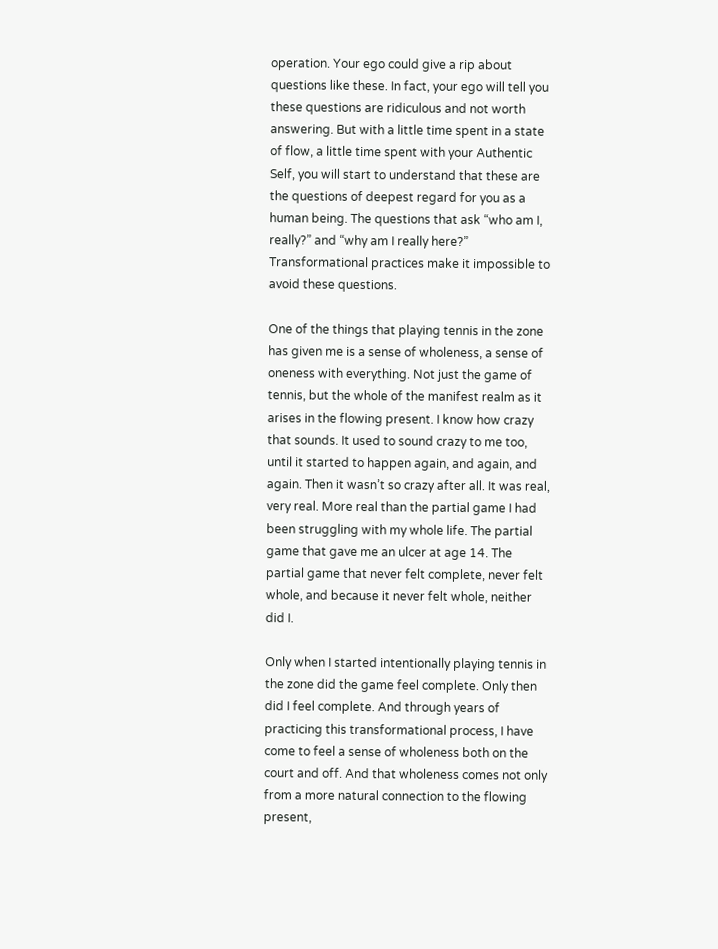operation. Your ego could give a rip about questions like these. In fact, your ego will tell you these questions are ridiculous and not worth answering. But with a little time spent in a state of flow, a little time spent with your Authentic Self, you will start to understand that these are the questions of deepest regard for you as a human being. The questions that ask “who am I, really?” and “why am I really here?”  Transformational practices make it impossible to avoid these questions.

One of the things that playing tennis in the zone has given me is a sense of wholeness, a sense of oneness with everything. Not just the game of tennis, but the whole of the manifest realm as it arises in the flowing present. I know how crazy that sounds. It used to sound crazy to me too, until it started to happen again, and again, and again. Then it wasn’t so crazy after all. It was real, very real. More real than the partial game I had been struggling with my whole life. The partial game that gave me an ulcer at age 14. The partial game that never felt complete, never felt whole, and because it never felt whole, neither did I.

Only when I started intentionally playing tennis in the zone did the game feel complete. Only then did I feel complete. And through years of practicing this transformational process, I have come to feel a sense of wholeness both on the court and off. And that wholeness comes not only from a more natural connection to the flowing present,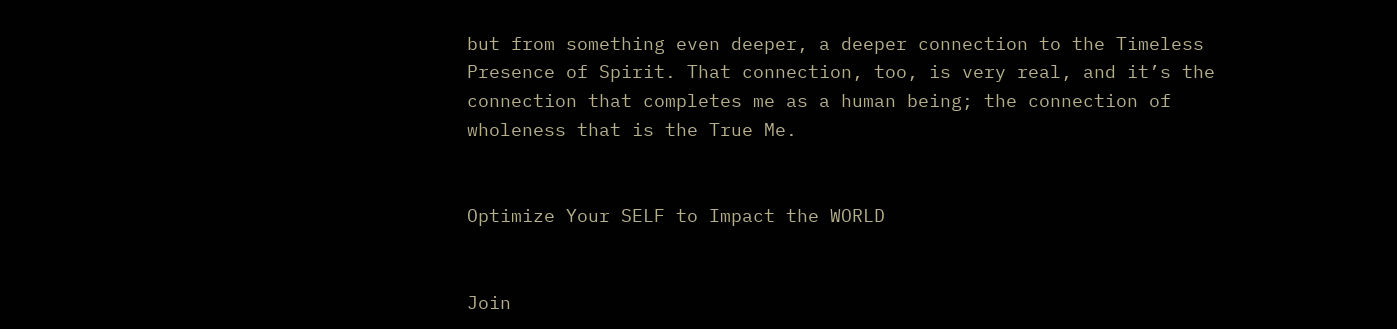but from something even deeper, a deeper connection to the Timeless Presence of Spirit. That connection, too, is very real, and it’s the connection that completes me as a human being; the connection of wholeness that is the True Me.


Optimize Your SELF to Impact the WORLD


Join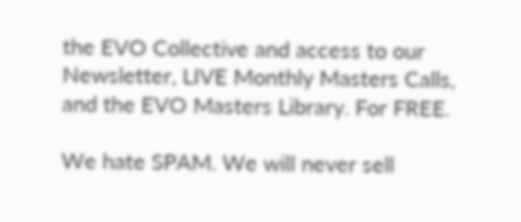the EVO Collective and access to our Newsletter, LIVE Monthly Masters Calls, and the EVO Masters Library. For FREE.

We hate SPAM. We will never sell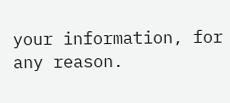your information, for any reason.